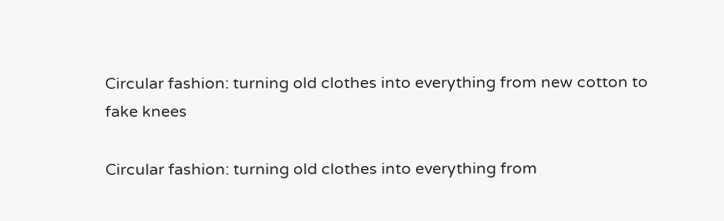Circular fashion: turning old clothes into everything from new cotton to fake knees

Circular fashion: turning old clothes into everything from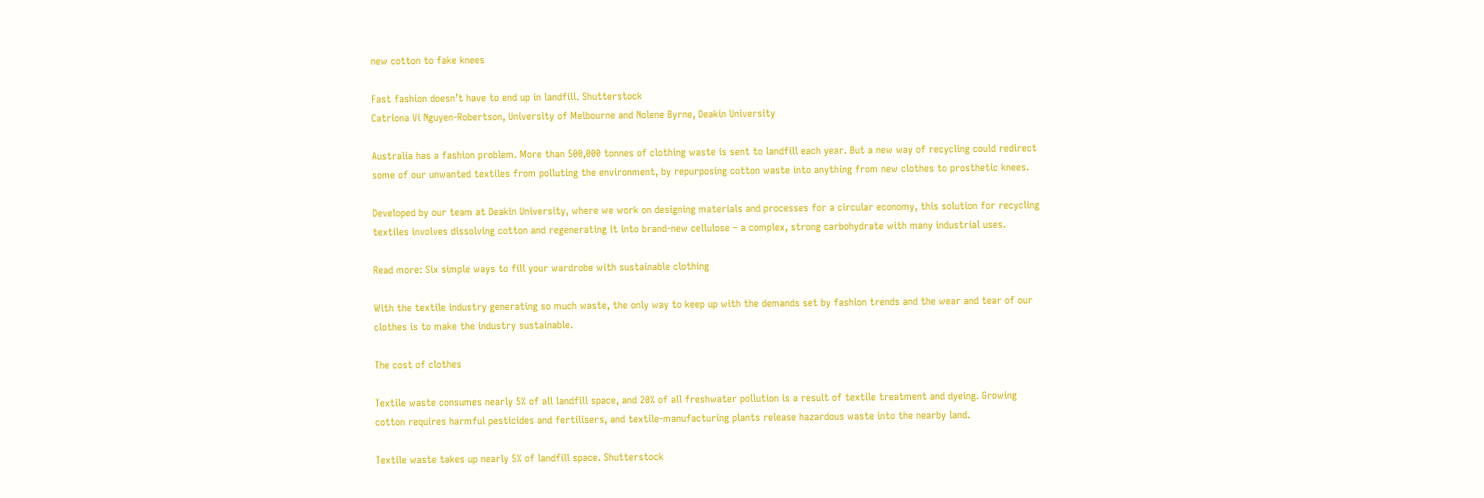new cotton to fake knees

Fast fashion doesn’t have to end up in landfill. Shutterstock
Catriona Vi Nguyen-Robertson, University of Melbourne and Nolene Byrne, Deakin University

Australia has a fashion problem. More than 500,000 tonnes of clothing waste is sent to landfill each year. But a new way of recycling could redirect some of our unwanted textiles from polluting the environment, by repurposing cotton waste into anything from new clothes to prosthetic knees.

Developed by our team at Deakin University, where we work on designing materials and processes for a circular economy, this solution for recycling textiles involves dissolving cotton and regenerating it into brand-new cellulose – a complex, strong carbohydrate with many industrial uses.

Read more: Six simple ways to fill your wardrobe with sustainable clothing

With the textile industry generating so much waste, the only way to keep up with the demands set by fashion trends and the wear and tear of our clothes is to make the industry sustainable.

The cost of clothes

Textile waste consumes nearly 5% of all landfill space, and 20% of all freshwater pollution is a result of textile treatment and dyeing. Growing cotton requires harmful pesticides and fertilisers, and textile-manufacturing plants release hazardous waste into the nearby land.

Textile waste takes up nearly 5% of landfill space. Shutterstock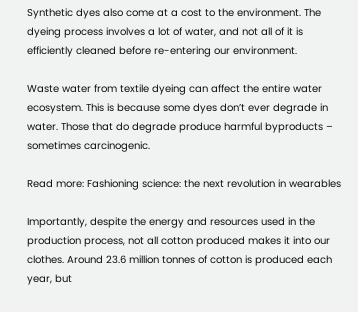Synthetic dyes also come at a cost to the environment. The dyeing process involves a lot of water, and not all of it is efficiently cleaned before re-entering our environment.

Waste water from textile dyeing can affect the entire water ecosystem. This is because some dyes don’t ever degrade in water. Those that do degrade produce harmful byproducts – sometimes carcinogenic.

Read more: Fashioning science: the next revolution in wearables

Importantly, despite the energy and resources used in the production process, not all cotton produced makes it into our clothes. Around 23.6 million tonnes of cotton is produced each year, but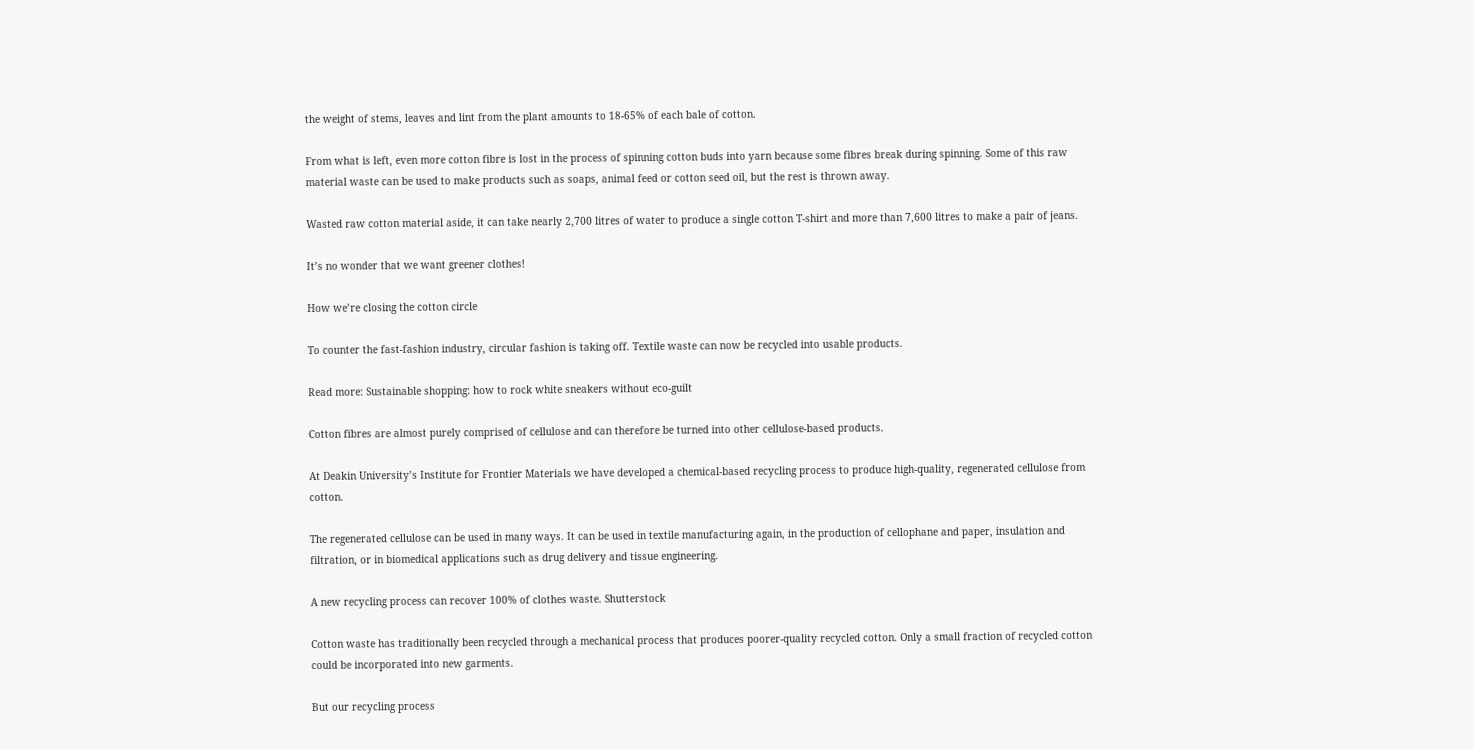the weight of stems, leaves and lint from the plant amounts to 18-65% of each bale of cotton.

From what is left, even more cotton fibre is lost in the process of spinning cotton buds into yarn because some fibres break during spinning. Some of this raw material waste can be used to make products such as soaps, animal feed or cotton seed oil, but the rest is thrown away.

Wasted raw cotton material aside, it can take nearly 2,700 litres of water to produce a single cotton T-shirt and more than 7,600 litres to make a pair of jeans.

It’s no wonder that we want greener clothes!

How we’re closing the cotton circle

To counter the fast-fashion industry, circular fashion is taking off. Textile waste can now be recycled into usable products.

Read more: Sustainable shopping: how to rock white sneakers without eco-guilt

Cotton fibres are almost purely comprised of cellulose and can therefore be turned into other cellulose-based products.

At Deakin University’s Institute for Frontier Materials we have developed a chemical-based recycling process to produce high-quality, regenerated cellulose from cotton.

The regenerated cellulose can be used in many ways. It can be used in textile manufacturing again, in the production of cellophane and paper, insulation and filtration, or in biomedical applications such as drug delivery and tissue engineering.

A new recycling process can recover 100% of clothes waste. Shutterstock

Cotton waste has traditionally been recycled through a mechanical process that produces poorer-quality recycled cotton. Only a small fraction of recycled cotton could be incorporated into new garments.

But our recycling process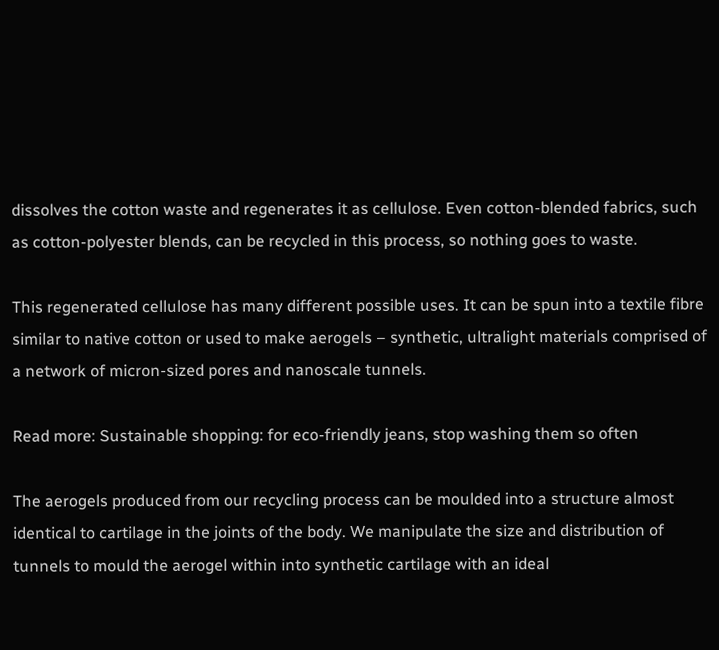dissolves the cotton waste and regenerates it as cellulose. Even cotton-blended fabrics, such as cotton-polyester blends, can be recycled in this process, so nothing goes to waste.

This regenerated cellulose has many different possible uses. It can be spun into a textile fibre similar to native cotton or used to make aerogels – synthetic, ultralight materials comprised of a network of micron-sized pores and nanoscale tunnels.

Read more: Sustainable shopping: for eco-friendly jeans, stop washing them so often

The aerogels produced from our recycling process can be moulded into a structure almost identical to cartilage in the joints of the body. We manipulate the size and distribution of tunnels to mould the aerogel within into synthetic cartilage with an ideal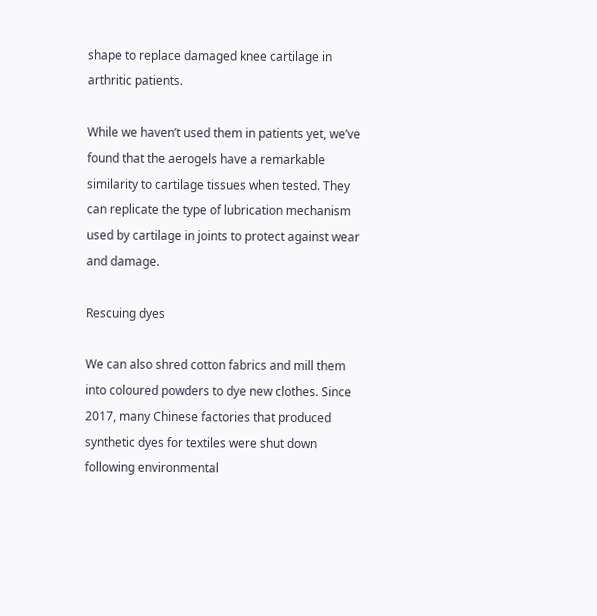shape to replace damaged knee cartilage in arthritic patients.

While we haven’t used them in patients yet, we’ve found that the aerogels have a remarkable similarity to cartilage tissues when tested. They can replicate the type of lubrication mechanism used by cartilage in joints to protect against wear and damage.

Rescuing dyes

We can also shred cotton fabrics and mill them into coloured powders to dye new clothes. Since 2017, many Chinese factories that produced synthetic dyes for textiles were shut down following environmental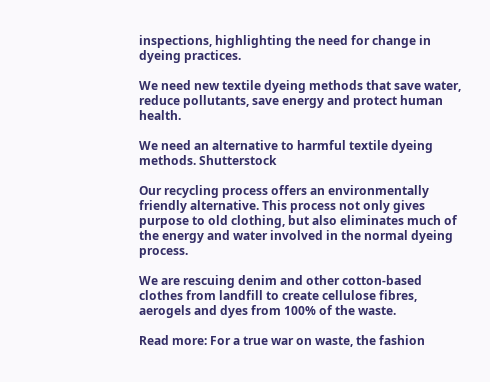inspections, highlighting the need for change in dyeing practices.

We need new textile dyeing methods that save water, reduce pollutants, save energy and protect human health.

We need an alternative to harmful textile dyeing methods. Shutterstock

Our recycling process offers an environmentally friendly alternative. This process not only gives purpose to old clothing, but also eliminates much of the energy and water involved in the normal dyeing process.

We are rescuing denim and other cotton-based clothes from landfill to create cellulose fibres, aerogels and dyes from 100% of the waste.

Read more: For a true war on waste, the fashion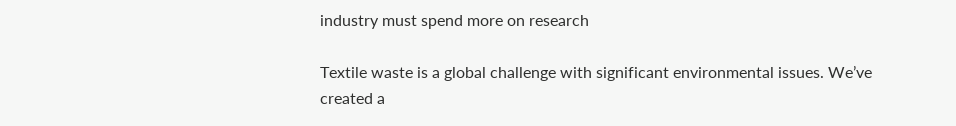industry must spend more on research

Textile waste is a global challenge with significant environmental issues. We’ve created a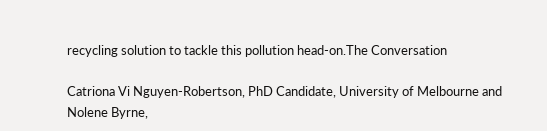recycling solution to tackle this pollution head-on.The Conversation

Catriona Vi Nguyen-Robertson, PhD Candidate, University of Melbourne and Nolene Byrne,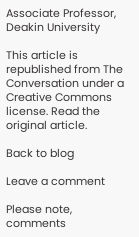Associate Professor, Deakin University

This article is republished from The Conversation under a Creative Commons license. Read the original article.

Back to blog

Leave a comment

Please note, comments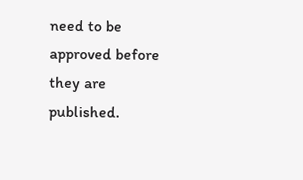need to be approved before they are published.